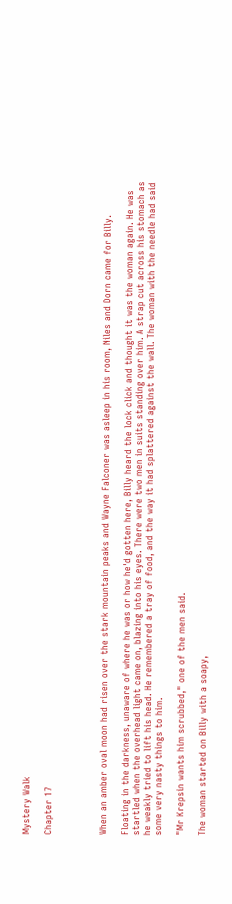Mystery Walk

Chapter 17




When an amber oval moon had risen over the stark mountain peaks and Wayne Falconer was asleep in his room, Niles and Dorn came for Billy.

Floating in the darkness, unaware of where he was or how he'd gotten here, Billy heard the lock click and thought it was the woman again. He was startled when the overhead light came on, blazing into his eyes. There were two men in suits standing over him. A strap cut across his stomach as he weakly tried to lift his head. He remembered a tray of food, and the way it had splattered against the wall. The woman with the needle had said some very nasty things to him.

"Mr Krepsin wants him scrubbed," one of the men said.

The woman started on Billy with a soapy,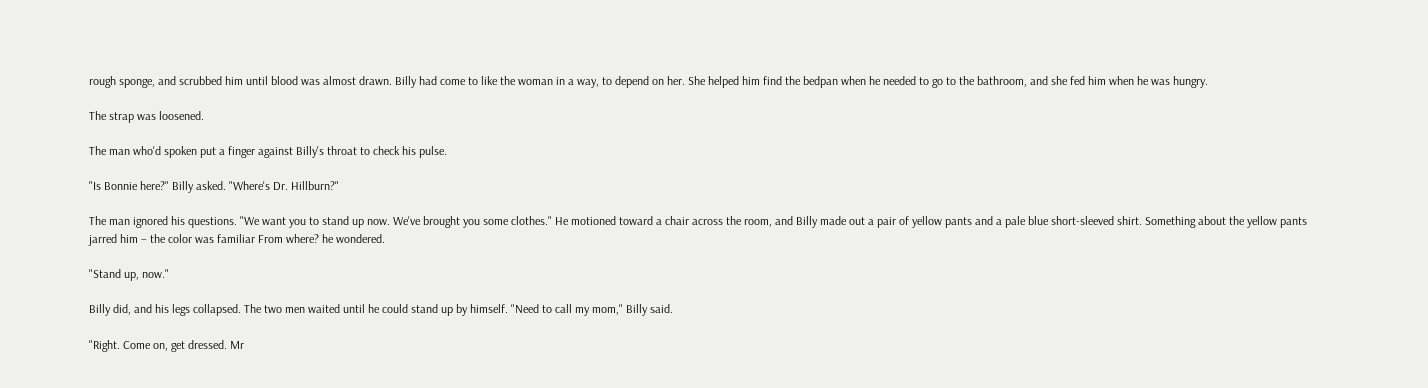rough sponge, and scrubbed him until blood was almost drawn. Billy had come to like the woman in a way, to depend on her. She helped him find the bedpan when he needed to go to the bathroom, and she fed him when he was hungry.

The strap was loosened.

The man who'd spoken put a finger against Billy's throat to check his pulse.

"Is Bonnie here?" Billy asked. "Where's Dr. Hillburn?"

The man ignored his questions. "We want you to stand up now. We've brought you some clothes." He motioned toward a chair across the room, and Billy made out a pair of yellow pants and a pale blue short-sleeved shirt. Something about the yellow pants jarred him – the color was familiar From where? he wondered.

"Stand up, now."

Billy did, and his legs collapsed. The two men waited until he could stand up by himself. "Need to call my mom," Billy said.

"Right. Come on, get dressed. Mr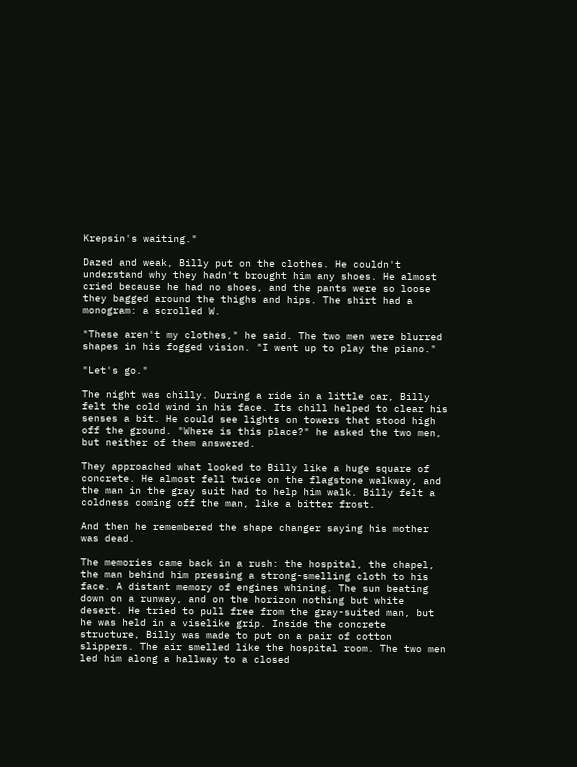Krepsin's waiting."

Dazed and weak, Billy put on the clothes. He couldn't understand why they hadn't brought him any shoes. He almost cried because he had no shoes, and the pants were so loose they bagged around the thighs and hips. The shirt had a monogram: a scrolled W.

"These aren't my clothes," he said. The two men were blurred shapes in his fogged vision. "I went up to play the piano."

"Let's go."

The night was chilly. During a ride in a little car, Billy felt the cold wind in his face. Its chill helped to clear his senses a bit. He could see lights on towers that stood high off the ground. "Where is this place?" he asked the two men, but neither of them answered.

They approached what looked to Billy like a huge square of concrete. He almost fell twice on the flagstone walkway, and the man in the gray suit had to help him walk. Billy felt a coldness coming off the man, like a bitter frost.

And then he remembered the shape changer saying his mother was dead.

The memories came back in a rush: the hospital, the chapel, the man behind him pressing a strong-smelling cloth to his face. A distant memory of engines whining. The sun beating down on a runway, and on the horizon nothing but white desert. He tried to pull free from the gray-suited man, but he was held in a viselike grip. Inside the concrete structure, Billy was made to put on a pair of cotton slippers. The air smelled like the hospital room. The two men led him along a hallway to a closed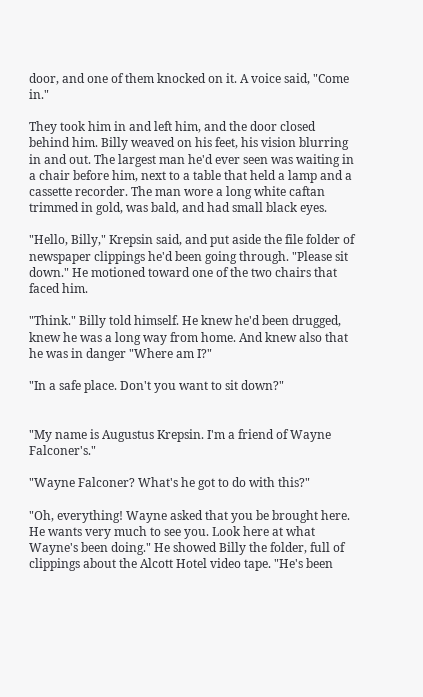door, and one of them knocked on it. A voice said, "Come in."

They took him in and left him, and the door closed behind him. Billy weaved on his feet, his vision blurring in and out. The largest man he'd ever seen was waiting in a chair before him, next to a table that held a lamp and a cassette recorder. The man wore a long white caftan trimmed in gold, was bald, and had small black eyes.

"Hello, Billy," Krepsin said, and put aside the file folder of newspaper clippings he'd been going through. "Please sit down." He motioned toward one of the two chairs that faced him.

"Think." Billy told himself. He knew he'd been drugged, knew he was a long way from home. And knew also that he was in danger "Where am I?"

"In a safe place. Don't you want to sit down?"


"My name is Augustus Krepsin. I'm a friend of Wayne Falconer's."

"Wayne Falconer? What's he got to do with this?"

"Oh, everything! Wayne asked that you be brought here. He wants very much to see you. Look here at what Wayne's been doing." He showed Billy the folder, full of clippings about the Alcott Hotel video tape. "He's been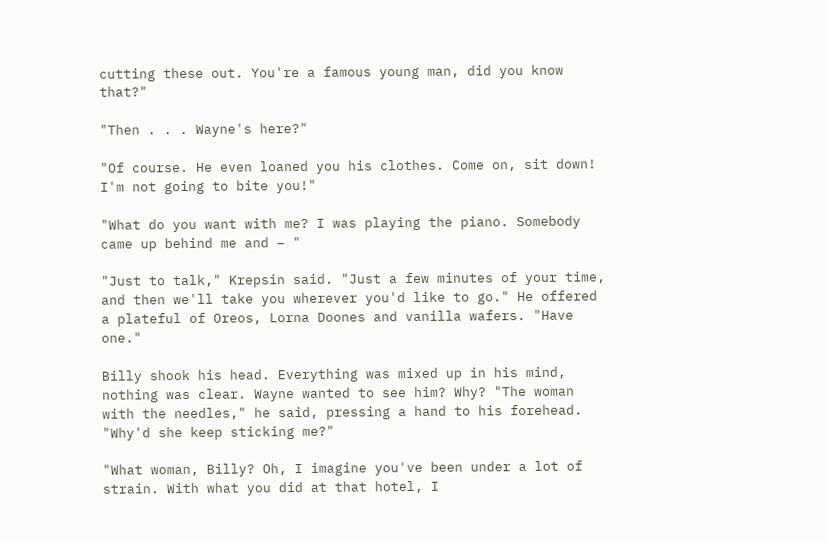cutting these out. You're a famous young man, did you know that?"

"Then . . . Wayne's here?"

"Of course. He even loaned you his clothes. Come on, sit down! I'm not going to bite you!"

"What do you want with me? I was playing the piano. Somebody came up behind me and – "

"Just to talk," Krepsin said. "Just a few minutes of your time, and then we'll take you wherever you'd like to go." He offered a plateful of Oreos, Lorna Doones and vanilla wafers. "Have one."

Billy shook his head. Everything was mixed up in his mind, nothing was clear. Wayne wanted to see him? Why? "The woman with the needles," he said, pressing a hand to his forehead. "Why'd she keep sticking me?"

"What woman, Billy? Oh, I imagine you've been under a lot of strain. With what you did at that hotel, I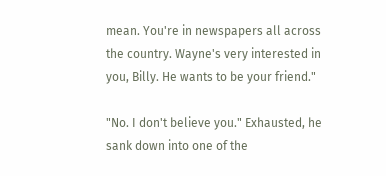mean. You're in newspapers all across the country. Wayne's very interested in you, Billy. He wants to be your friend."

"No. I don't believe you." Exhausted, he sank down into one of the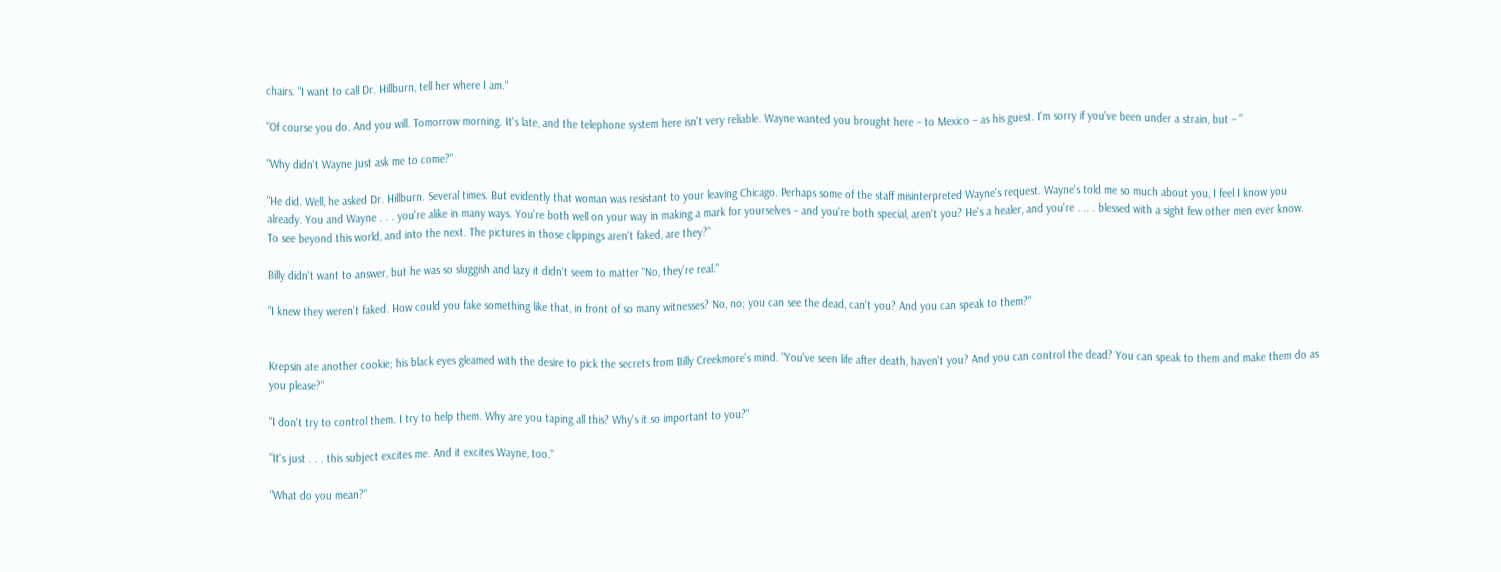chairs. "I want to call Dr. Hillburn, tell her where I am."

"Of course you do. And you will. Tomorrow morning. It's late, and the telephone system here isn't very reliable. Wayne wanted you brought here – to Mexico – as his guest. I'm sorry if you've been under a strain, but – "

"Why didn't Wayne just ask me to come?"

"He did. Well, he asked Dr. Hillburn. Several times. But evidently that woman was resistant to your leaving Chicago. Perhaps some of the staff misinterpreted Wayne's request. Wayne's told me so much about you, I feel I know you already. You and Wayne . . . you're alike in many ways. You're both well on your way in making a mark for yourselves – and you're both special, aren't you? He's a healer, and you're . .. . blessed with a sight few other men ever know. To see beyond this world, and into the next. The pictures in those clippings aren't faked, are they?"

Billy didn't want to answer, but he was so sluggish and lazy it didn't seem to matter "No, they're real."

"I knew they weren't faked. How could you fake something like that, in front of so many witnesses? No, no; you can see the dead, can't you? And you can speak to them?"


Krepsin ate another cookie; his black eyes gleamed with the desire to pick the secrets from Billy Creekmore's mind. "You've seen life after death, haven't you? And you can control the dead? You can speak to them and make them do as you please?"

"I don't try to control them. I try to help them. Why are you taping all this? Why's it so important to you?"

"It's just . . . this subject excites me. And it excites Wayne, too."

"What do you mean?"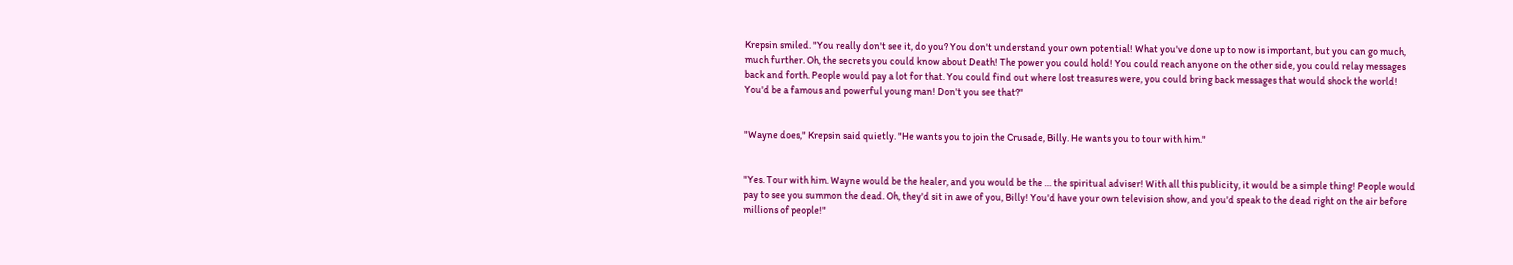Krepsin smiled. "You really don't see it, do you? You don't understand your own potential! What you've done up to now is important, but you can go much, much further. Oh, the secrets you could know about Death! The power you could hold! You could reach anyone on the other side, you could relay messages back and forth. People would pay a lot for that. You could find out where lost treasures were, you could bring back messages that would shock the world! You'd be a famous and powerful young man! Don't you see that?"


"Wayne does," Krepsin said quietly. "He wants you to join the Crusade, Billy. He wants you to tour with him."


"Yes. Tour with him. Wayne would be the healer, and you would be the … the spiritual adviser! With all this publicity, it would be a simple thing! People would pay to see you summon the dead. Oh, they'd sit in awe of you, Billy! You'd have your own television show, and you'd speak to the dead right on the air before millions of people!"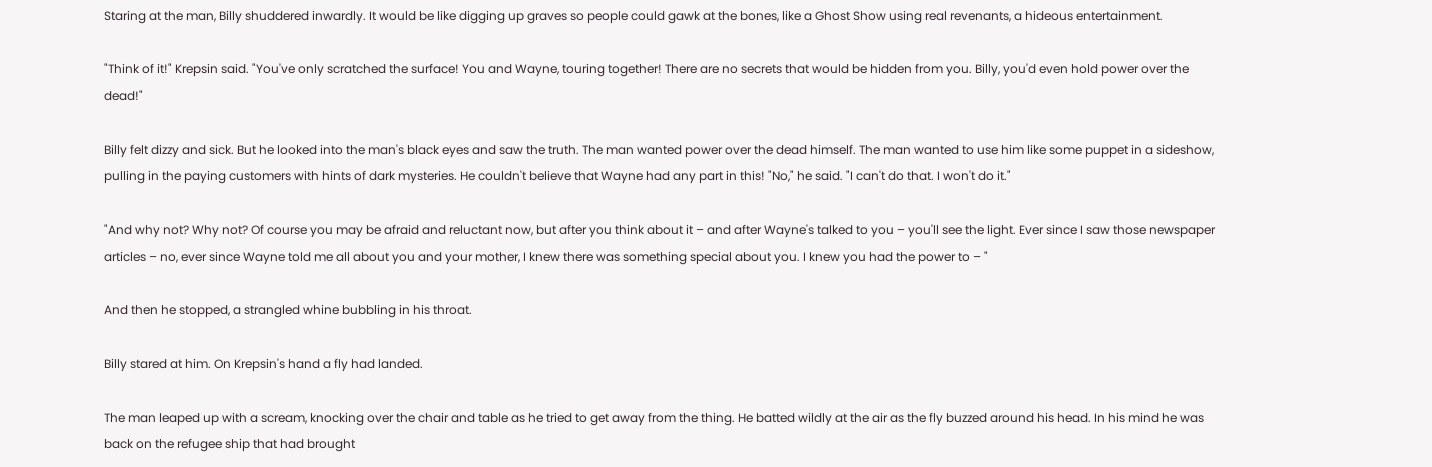Staring at the man, Billy shuddered inwardly. It would be like digging up graves so people could gawk at the bones, like a Ghost Show using real revenants, a hideous entertainment.

"Think of it!" Krepsin said. "You've only scratched the surface! You and Wayne, touring together! There are no secrets that would be hidden from you. Billy, you'd even hold power over the dead!"

Billy felt dizzy and sick. But he looked into the man's black eyes and saw the truth. The man wanted power over the dead himself. The man wanted to use him like some puppet in a sideshow, pulling in the paying customers with hints of dark mysteries. He couldn't believe that Wayne had any part in this! "No," he said. "I can't do that. I won't do it."

"And why not? Why not? Of course you may be afraid and reluctant now, but after you think about it – and after Wayne's talked to you – you'll see the light. Ever since I saw those newspaper articles – no, ever since Wayne told me all about you and your mother, I knew there was something special about you. I knew you had the power to – "

And then he stopped, a strangled whine bubbling in his throat.

Billy stared at him. On Krepsin's hand a fly had landed.

The man leaped up with a scream, knocking over the chair and table as he tried to get away from the thing. He batted wildly at the air as the fly buzzed around his head. In his mind he was back on the refugee ship that had brought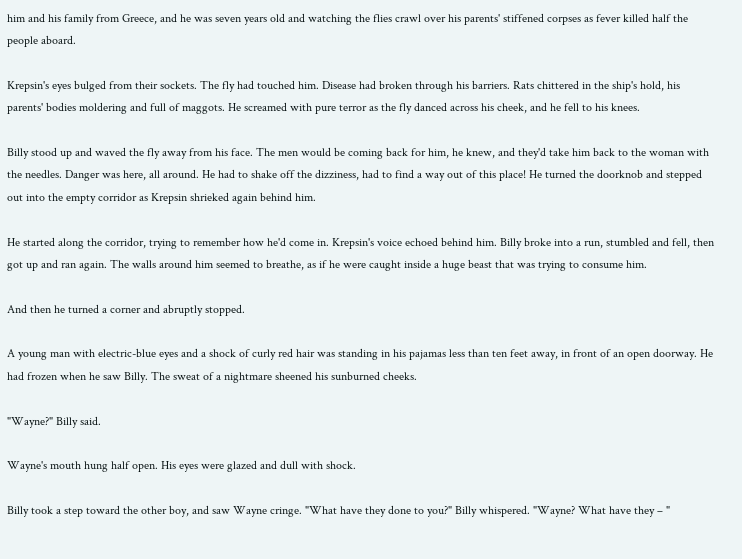him and his family from Greece, and he was seven years old and watching the flies crawl over his parents' stiffened corpses as fever killed half the people aboard.

Krepsin's eyes bulged from their sockets. The fly had touched him. Disease had broken through his barriers. Rats chittered in the ship's hold, his parents' bodies moldering and full of maggots. He screamed with pure terror as the fly danced across his cheek, and he fell to his knees.

Billy stood up and waved the fly away from his face. The men would be coming back for him, he knew, and they'd take him back to the woman with the needles. Danger was here, all around. He had to shake off the dizziness, had to find a way out of this place! He turned the doorknob and stepped out into the empty corridor as Krepsin shrieked again behind him.

He started along the corridor, trying to remember how he'd come in. Krepsin's voice echoed behind him. Billy broke into a run, stumbled and fell, then got up and ran again. The walls around him seemed to breathe, as if he were caught inside a huge beast that was trying to consume him.

And then he turned a corner and abruptly stopped.

A young man with electric-blue eyes and a shock of curly red hair was standing in his pajamas less than ten feet away, in front of an open doorway. He had frozen when he saw Billy. The sweat of a nightmare sheened his sunburned cheeks.

"Wayne?" Billy said.

Wayne's mouth hung half open. His eyes were glazed and dull with shock.

Billy took a step toward the other boy, and saw Wayne cringe. "What have they done to you?" Billy whispered. "Wayne? What have they – "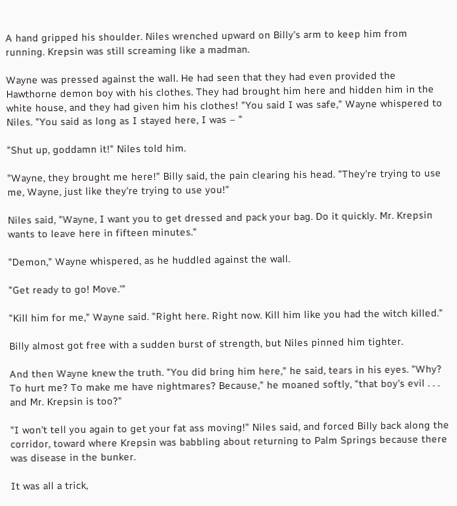A hand gripped his shoulder. Niles wrenched upward on Billy's arm to keep him from running. Krepsin was still screaming like a madman.

Wayne was pressed against the wall. He had seen that they had even provided the Hawthorne demon boy with his clothes. They had brought him here and hidden him in the white house, and they had given him his clothes! "You said I was safe," Wayne whispered to Niles. "You said as long as I stayed here, I was – "

"Shut up, goddamn it!" Niles told him.

"Wayne, they brought me here!" Billy said, the pain clearing his head. "They're trying to use me, Wayne, just like they're trying to use you!"

Niles said, "Wayne, I want you to get dressed and pack your bag. Do it quickly. Mr. Krepsin wants to leave here in fifteen minutes."

"Demon," Wayne whispered, as he huddled against the wall.

"Get ready to go! Move.'"

"Kill him for me," Wayne said. "Right here. Right now. Kill him like you had the witch killed."

Billy almost got free with a sudden burst of strength, but Niles pinned him tighter.

And then Wayne knew the truth. "You did bring him here," he said, tears in his eyes. "Why? To hurt me? To make me have nightmares? Because," he moaned softly, "that boy's evil . . . and Mr. Krepsin is too?"

"I won't tell you again to get your fat ass moving!" Niles said, and forced Billy back along the corridor, toward where Krepsin was babbling about returning to Palm Springs because there was disease in the bunker.

It was all a trick,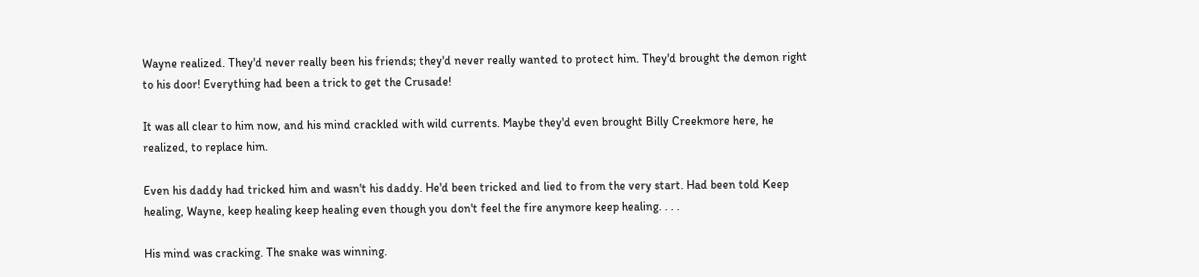Wayne realized. They'd never really been his friends; they'd never really wanted to protect him. They'd brought the demon right to his door! Everything had been a trick to get the Crusade!

It was all clear to him now, and his mind crackled with wild currents. Maybe they'd even brought Billy Creekmore here, he realized, to replace him.

Even his daddy had tricked him and wasn't his daddy. He'd been tricked and lied to from the very start. Had been told Keep healing, Wayne, keep healing keep healing even though you don't feel the fire anymore keep healing. . . .

His mind was cracking. The snake was winning.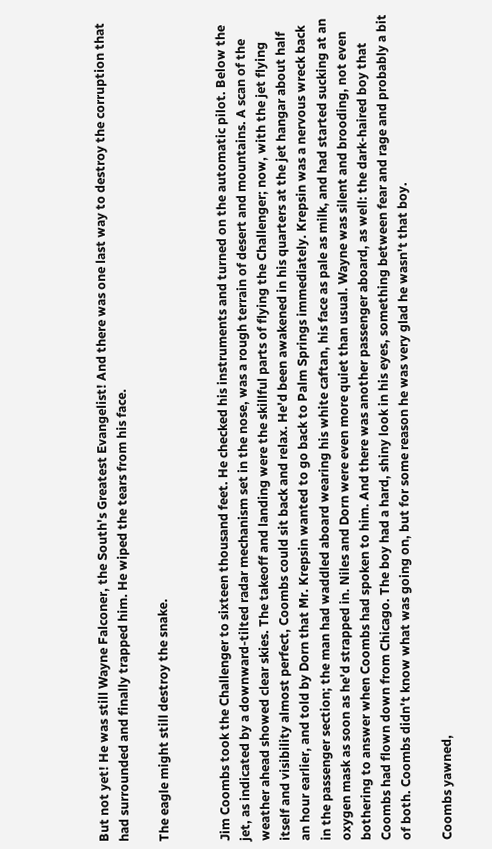But not yet! He was still Wayne Falconer, the South's Greatest Evangelist! And there was one last way to destroy the corruption that had surrounded and finally trapped him. He wiped the tears from his face.

The eagle might still destroy the snake.


Jim Coombs took the Challenger to sixteen thousand feet. He checked his instruments and turned on the automatic pilot. Below the jet, as indicated by a downward-tilted radar mechanism set in the nose, was a rough terrain of desert and mountains. A scan of the weather ahead showed clear skies. The takeoff and landing were the skillful parts of flying the Challenger; now, with the jet flying itself and visibility almost perfect, Coombs could sit back and relax. He'd been awakened in his quarters at the jet hangar about half an hour earlier, and told by Dorn that Mr. Krepsin wanted to go back to Palm Springs immediately. Krepsin was a nervous wreck back in the passenger section; the man had waddled aboard wearing his white caftan, his face as pale as milk, and had started sucking at an oxygen mask as soon as he'd strapped in. Niles and Dorn were even more quiet than usual. Wayne was silent and brooding, not even bothering to answer when Coombs had spoken to him. And there was another passenger aboard, as well: the dark-haired boy that Coombs had flown down from Chicago. The boy had a hard, shiny look in his eyes, something between fear and rage and probably a bit of both. Coombs didn't know what was going on, but for some reason he was very glad he wasn't that boy.

Coombs yawned,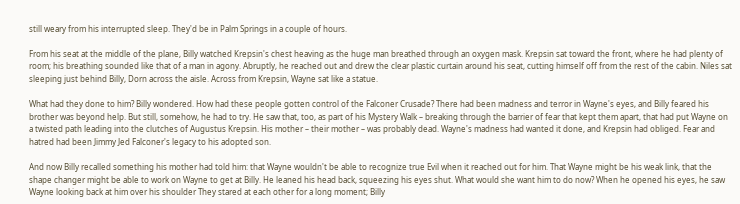still weary from his interrupted sleep. They'd be in Palm Springs in a couple of hours.

From his seat at the middle of the plane, Billy watched Krepsin's chest heaving as the huge man breathed through an oxygen mask. Krepsin sat toward the front, where he had plenty of room; his breathing sounded like that of a man in agony. Abruptly, he reached out and drew the clear plastic curtain around his seat, cutting himself off from the rest of the cabin. Niles sat sleeping just behind Billy, Dorn across the aisle. Across from Krepsin, Wayne sat like a statue.

What had they done to him? Billy wondered. How had these people gotten control of the Falconer Crusade? There had been madness and terror in Wayne's eyes, and Billy feared his brother was beyond help. But still, somehow, he had to try. He saw that, too, as part of his Mystery Walk – breaking through the barrier of fear that kept them apart, that had put Wayne on a twisted path leading into the clutches of Augustus Krepsin. His mother – their mother – was probably dead. Wayne's madness had wanted it done, and Krepsin had obliged. Fear and hatred had been Jimmy Jed Falconer's legacy to his adopted son.

And now Billy recalled something his mother had told him: that Wayne wouldn't be able to recognize true Evil when it reached out for him. That Wayne might be his weak link, that the shape changer might be able to work on Wayne to get at Billy. He leaned his head back, squeezing his eyes shut. What would she want him to do now? When he opened his eyes, he saw Wayne looking back at him over his shoulder They stared at each other for a long moment; Billy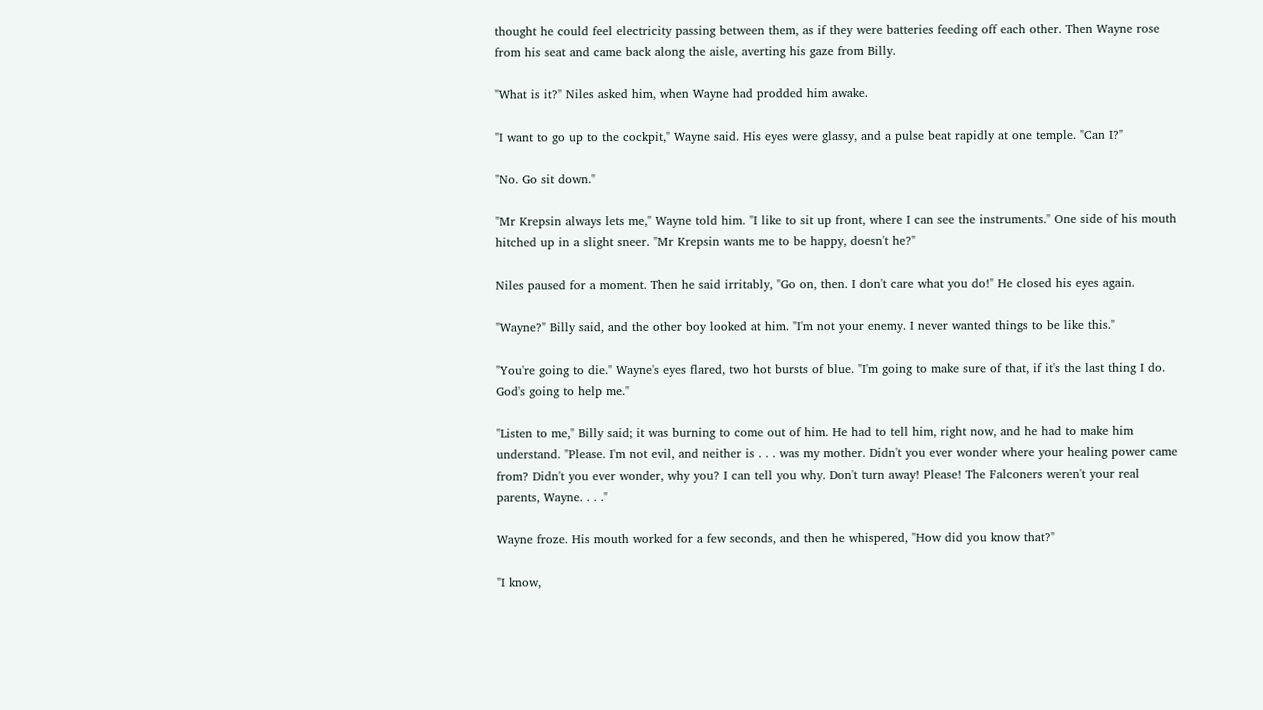thought he could feel electricity passing between them, as if they were batteries feeding off each other. Then Wayne rose from his seat and came back along the aisle, averting his gaze from Billy.

"What is it?" Niles asked him, when Wayne had prodded him awake.

"I want to go up to the cockpit," Wayne said. His eyes were glassy, and a pulse beat rapidly at one temple. "Can I?"

"No. Go sit down."

"Mr Krepsin always lets me," Wayne told him. "I like to sit up front, where I can see the instruments." One side of his mouth hitched up in a slight sneer. "Mr Krepsin wants me to be happy, doesn't he?"

Niles paused for a moment. Then he said irritably, "Go on, then. I don't care what you do!" He closed his eyes again.

"Wayne?" Billy said, and the other boy looked at him. "I'm not your enemy. I never wanted things to be like this."

"You're going to die." Wayne's eyes flared, two hot bursts of blue. "I'm going to make sure of that, if it's the last thing I do. God's going to help me."

"Listen to me," Billy said; it was burning to come out of him. He had to tell him, right now, and he had to make him understand. "Please. I'm not evil, and neither is . . . was my mother. Didn't you ever wonder where your healing power came from? Didn't you ever wonder, why you? I can tell you why. Don't turn away! Please! The Falconers weren't your real parents, Wayne. . . ."

Wayne froze. His mouth worked for a few seconds, and then he whispered, "How did you know that?"

"I know,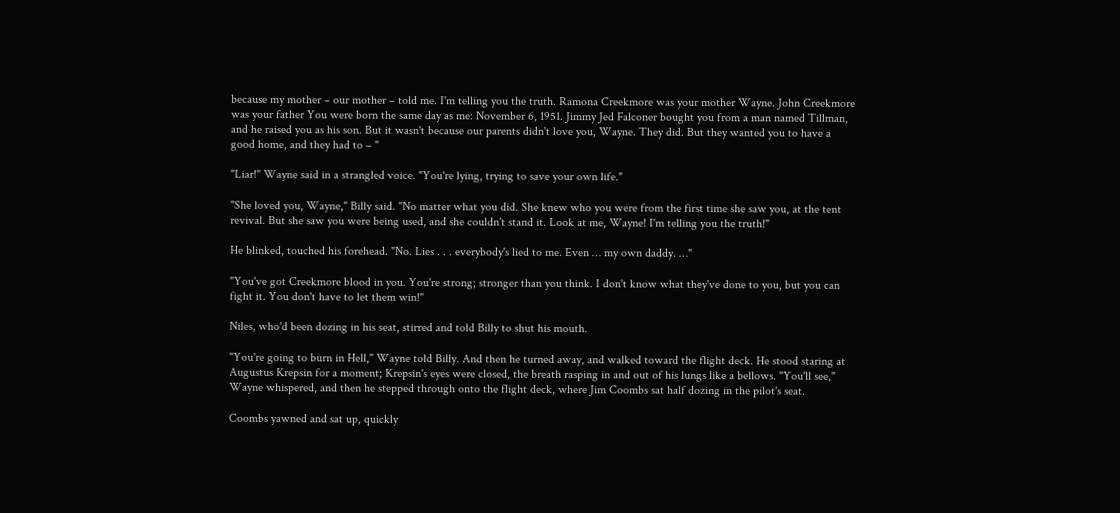because my mother – our mother – told me. I'm telling you the truth. Ramona Creekmore was your mother Wayne. John Creekmore was your father You were born the same day as me: November 6, 1951. Jimmy Jed Falconer bought you from a man named Tillman, and he raised you as his son. But it wasn't because our parents didn't love you, Wayne. They did. But they wanted you to have a good home, and they had to – "

"Liar!" Wayne said in a strangled voice. "You're lying, trying to save your own life."

"She loved you, Wayne," Billy said. "No matter what you did. She knew who you were from the first time she saw you, at the tent revival. But she saw you were being used, and she couldn't stand it. Look at me, Wayne! I'm telling you the truth!"

He blinked, touched his forehead. "No. Lies . . . everybody's lied to me. Even … my own daddy. …"

"You've got Creekmore blood in you. You're strong; stronger than you think. I don't know what they've done to you, but you can fight it. You don't have to let them win!"

Niles, who'd been dozing in his seat, stirred and told Billy to shut his mouth.

"You're going to burn in Hell," Wayne told Billy. And then he turned away, and walked toward the flight deck. He stood staring at Augustus Krepsin for a moment; Krepsin's eyes were closed, the breath rasping in and out of his lungs like a bellows. "You'll see," Wayne whispered, and then he stepped through onto the flight deck, where Jim Coombs sat half dozing in the pilot's seat.

Coombs yawned and sat up, quickly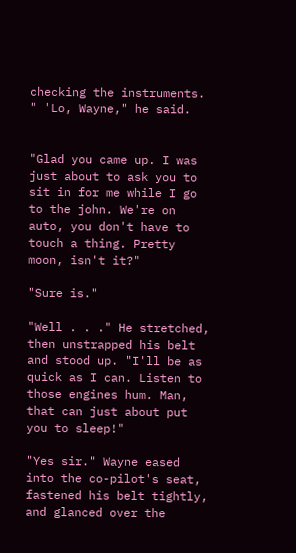checking the instruments. " 'Lo, Wayne," he said.


"Glad you came up. I was just about to ask you to sit in for me while I go to the john. We're on auto, you don't have to touch a thing. Pretty moon, isn't it?"

"Sure is."

"Well . . ." He stretched, then unstrapped his belt and stood up. "I'll be as quick as I can. Listen to those engines hum. Man, that can just about put you to sleep!"

"Yes sir." Wayne eased into the co-pilot's seat, fastened his belt tightly, and glanced over the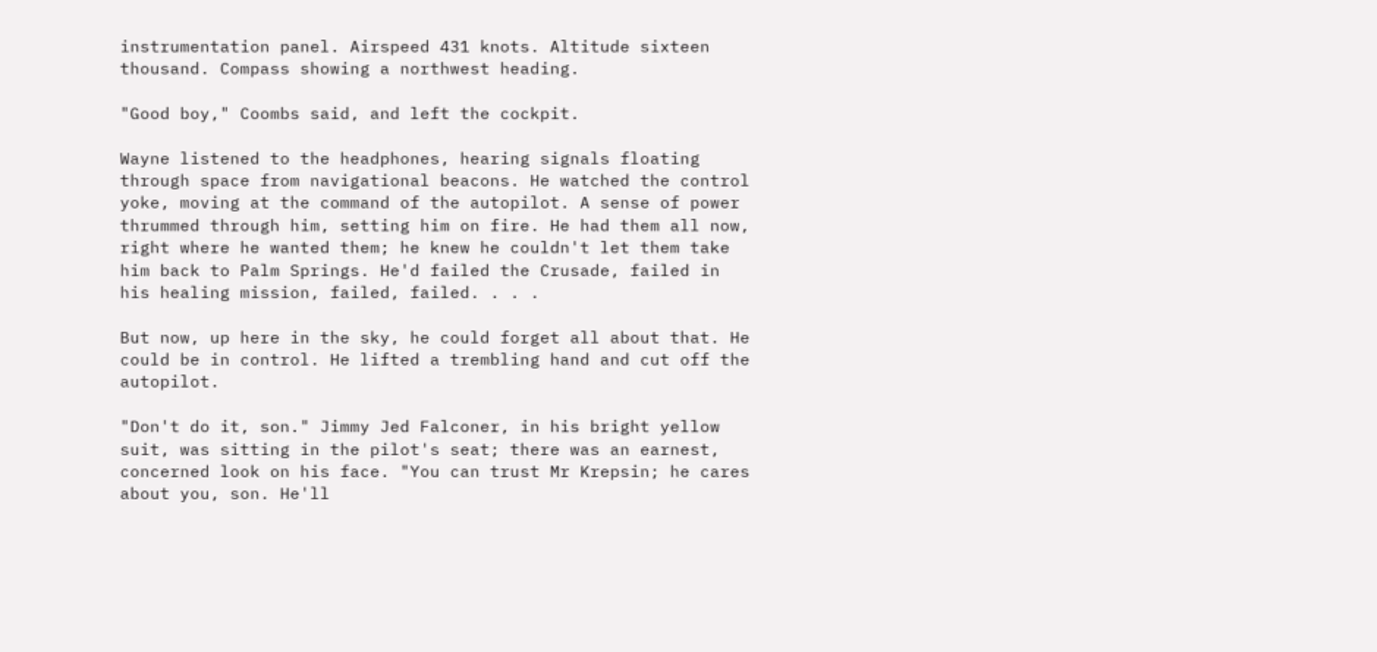instrumentation panel. Airspeed 431 knots. Altitude sixteen thousand. Compass showing a northwest heading.

"Good boy," Coombs said, and left the cockpit.

Wayne listened to the headphones, hearing signals floating through space from navigational beacons. He watched the control yoke, moving at the command of the autopilot. A sense of power thrummed through him, setting him on fire. He had them all now, right where he wanted them; he knew he couldn't let them take him back to Palm Springs. He'd failed the Crusade, failed in his healing mission, failed, failed. . . .

But now, up here in the sky, he could forget all about that. He could be in control. He lifted a trembling hand and cut off the autopilot.

"Don't do it, son." Jimmy Jed Falconer, in his bright yellow suit, was sitting in the pilot's seat; there was an earnest, concerned look on his face. "You can trust Mr Krepsin; he cares about you, son. He'll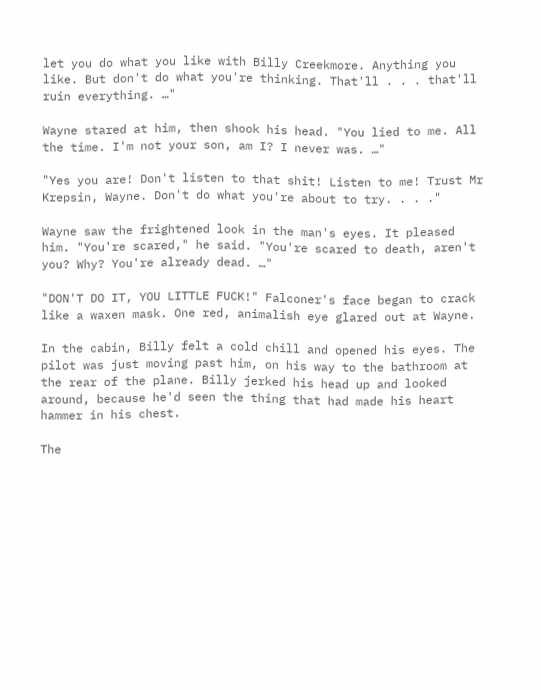let you do what you like with Billy Creekmore. Anything you like. But don't do what you're thinking. That'll . . . that'll ruin everything. …"

Wayne stared at him, then shook his head. "You lied to me. All the time. I'm not your son, am I? I never was. …"

"Yes you are! Don't listen to that shit! Listen to me! Trust Mr Krepsin, Wayne. Don't do what you're about to try. . . ."

Wayne saw the frightened look in the man's eyes. It pleased him. "You're scared," he said. "You're scared to death, aren't you? Why? You're already dead. …"

"DON'T DO IT, YOU LITTLE FUCK!" Falconer's face began to crack like a waxen mask. One red, animalish eye glared out at Wayne.

In the cabin, Billy felt a cold chill and opened his eyes. The pilot was just moving past him, on his way to the bathroom at the rear of the plane. Billy jerked his head up and looked around, because he'd seen the thing that had made his heart hammer in his chest.

The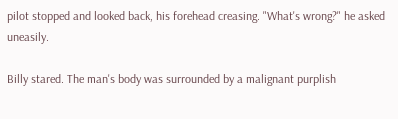pilot stopped and looked back, his forehead creasing. "What's wrong?" he asked uneasily.

Billy stared. The man's body was surrounded by a malignant purplish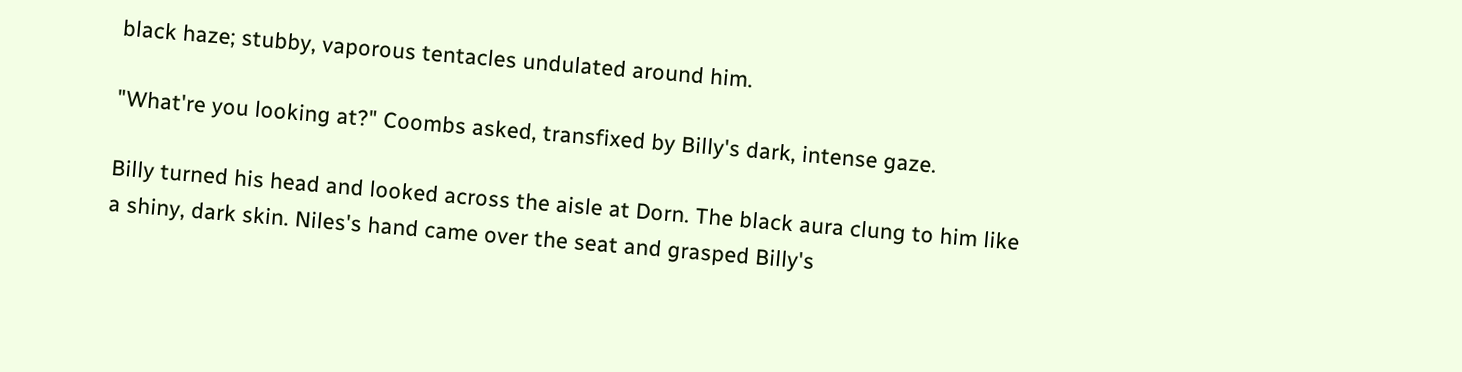black haze; stubby, vaporous tentacles undulated around him.

"What're you looking at?" Coombs asked, transfixed by Billy's dark, intense gaze.

Billy turned his head and looked across the aisle at Dorn. The black aura clung to him like a shiny, dark skin. Niles's hand came over the seat and grasped Billy's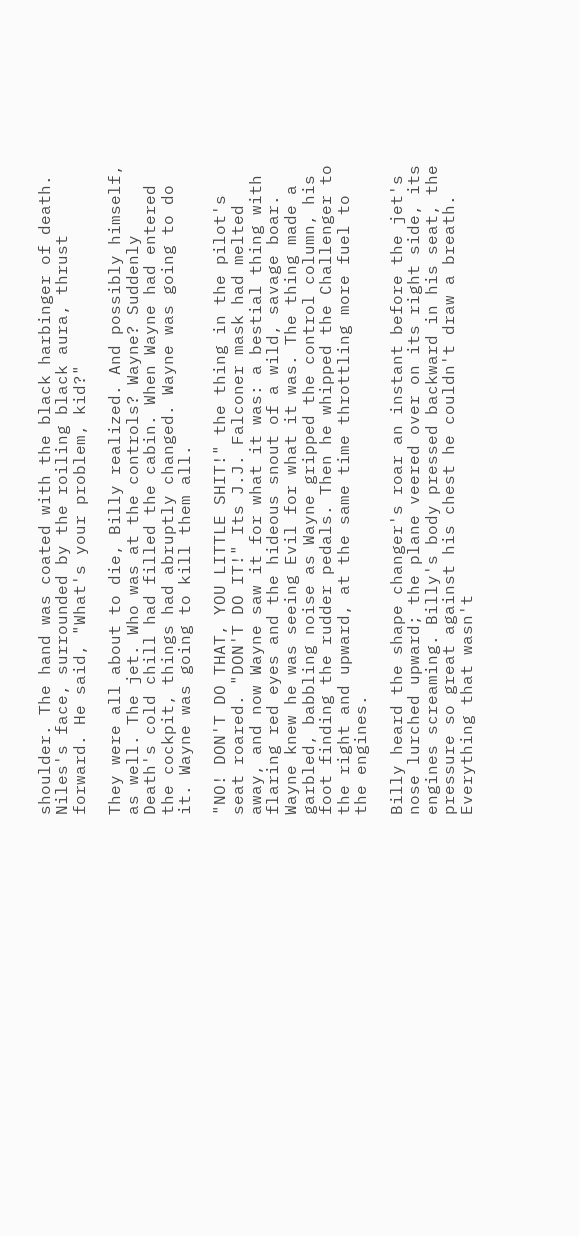shoulder. The hand was coated with the black harbinger of death. Niles's face, surrounded by the roiling black aura, thrust forward. He said, "What's your problem, kid?"

They were all about to die, Billy realized. And possibly himself, as well. The jet. Who was at the controls? Wayne? Suddenly Death's cold chill had filled the cabin. When Wayne had entered the cockpit, things had abruptly changed. Wayne was going to do it. Wayne was going to kill them all.

"NO! DON'T DO THAT, YOU LITTLE SHIT!" the thing in the pilot's seat roared. "DON'T DO IT!" Its J.J. Falconer mask had melted away, and now Wayne saw it for what it was: a bestial thing with flaring red eyes and the hideous snout of a wild, savage boar. Wayne knew he was seeing Evil for what it was. The thing made a garbled, babbling noise as Wayne gripped the control column, his foot finding the rudder pedals. Then he whipped the Challenger to the right and upward, at the same time throttling more fuel to the engines.

Billy heard the shape changer's roar an instant before the jet's nose lurched upward; the plane veered over on its right side, its engines screaming. Billy's body pressed backward in his seat, the pressure so great against his chest he couldn't draw a breath. Everything that wasn't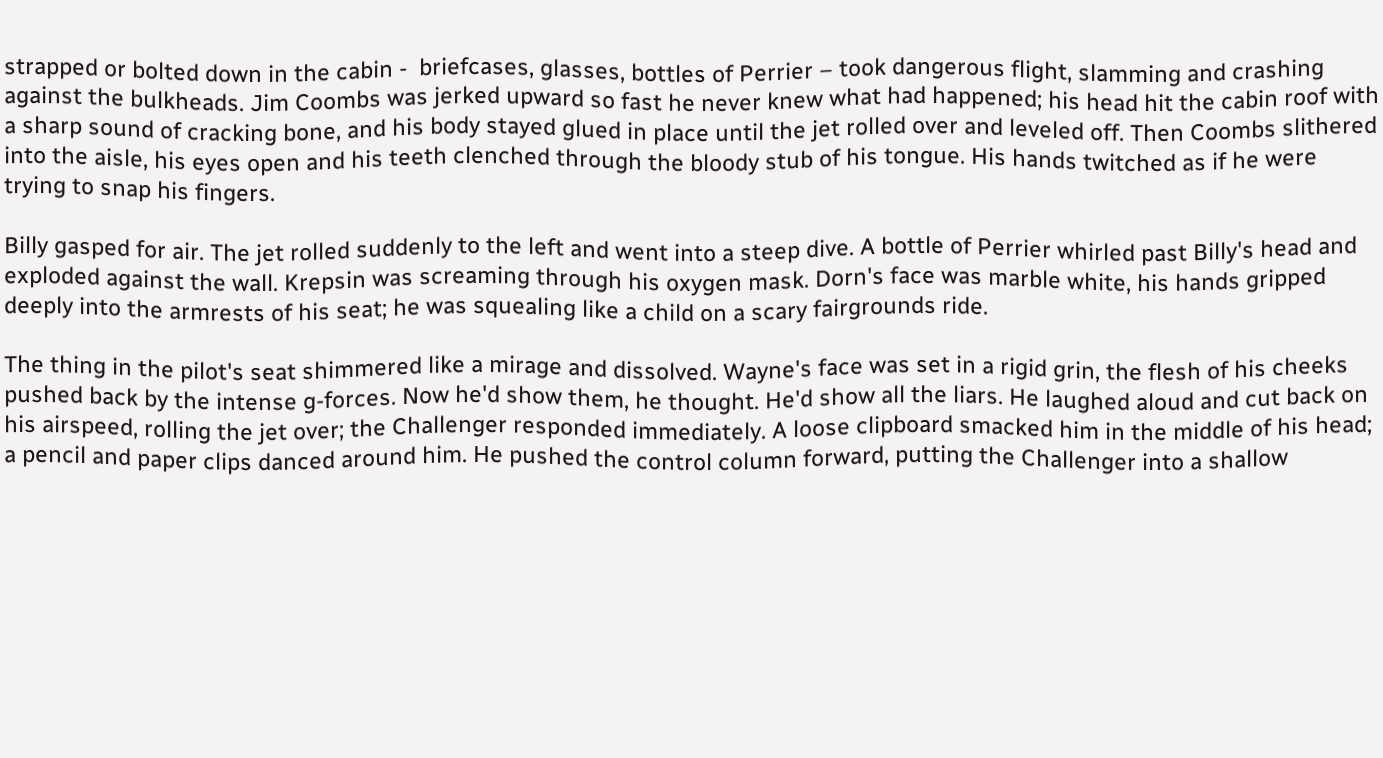strapped or bolted down in the cabin -  briefcases, glasses, bottles of Perrier – took dangerous flight, slamming and crashing against the bulkheads. Jim Coombs was jerked upward so fast he never knew what had happened; his head hit the cabin roof with a sharp sound of cracking bone, and his body stayed glued in place until the jet rolled over and leveled off. Then Coombs slithered into the aisle, his eyes open and his teeth clenched through the bloody stub of his tongue. His hands twitched as if he were trying to snap his fingers.

Billy gasped for air. The jet rolled suddenly to the left and went into a steep dive. A bottle of Perrier whirled past Billy's head and exploded against the wall. Krepsin was screaming through his oxygen mask. Dorn's face was marble white, his hands gripped deeply into the armrests of his seat; he was squealing like a child on a scary fairgrounds ride.

The thing in the pilot's seat shimmered like a mirage and dissolved. Wayne's face was set in a rigid grin, the flesh of his cheeks pushed back by the intense g-forces. Now he'd show them, he thought. He'd show all the liars. He laughed aloud and cut back on his airspeed, rolling the jet over; the Challenger responded immediately. A loose clipboard smacked him in the middle of his head; a pencil and paper clips danced around him. He pushed the control column forward, putting the Challenger into a shallow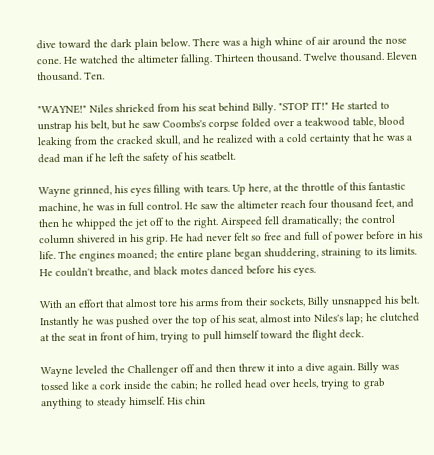dive toward the dark plain below. There was a high whine of air around the nose cone. He watched the altimeter falling. Thirteen thousand. Twelve thousand. Eleven thousand. Ten.

"WAYNE!" Niles shrieked from his seat behind Billy. "STOP IT!" He started to unstrap his belt, but he saw Coombs's corpse folded over a teakwood table, blood leaking from the cracked skull, and he realized with a cold certainty that he was a dead man if he left the safety of his seatbelt.

Wayne grinned, his eyes filling with tears. Up here, at the throttle of this fantastic machine, he was in full control. He saw the altimeter reach four thousand feet, and then he whipped the jet off to the right. Airspeed fell dramatically; the control column shivered in his grip. He had never felt so free and full of power before in his life. The engines moaned; the entire plane began shuddering, straining to its limits. He couldn't breathe, and black motes danced before his eyes.

With an effort that almost tore his arms from their sockets, Billy unsnapped his belt. Instantly he was pushed over the top of his seat, almost into Niles's lap; he clutched at the seat in front of him, trying to pull himself toward the flight deck.

Wayne leveled the Challenger off and then threw it into a dive again. Billy was tossed like a cork inside the cabin; he rolled head over heels, trying to grab anything to steady himself. His chin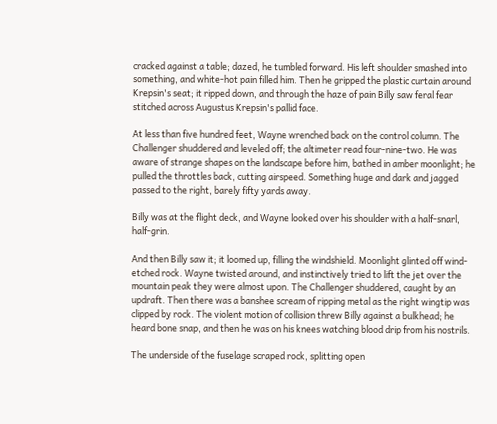cracked against a table; dazed, he tumbled forward. His left shoulder smashed into something, and white-hot pain filled him. Then he gripped the plastic curtain around Krepsin's seat; it ripped down, and through the haze of pain Billy saw feral fear stitched across Augustus Krepsin's pallid face.

At less than five hundred feet, Wayne wrenched back on the control column. The Challenger shuddered and leveled off; the altimeter read four-nine-two. He was aware of strange shapes on the landscape before him, bathed in amber moonlight; he pulled the throttles back, cutting airspeed. Something huge and dark and jagged passed to the right, barely fifty yards away.

Billy was at the flight deck, and Wayne looked over his shoulder with a half-snarl, half-grin.

And then Billy saw it; it loomed up, filling the windshield. Moonlight glinted off wind-etched rock. Wayne twisted around, and instinctively tried to lift the jet over the mountain peak they were almost upon. The Challenger shuddered, caught by an updraft. Then there was a banshee scream of ripping metal as the right wingtip was clipped by rock. The violent motion of collision threw Billy against a bulkhead; he heard bone snap, and then he was on his knees watching blood drip from his nostrils.

The underside of the fuselage scraped rock, splitting open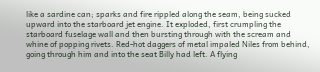like a sardine can; sparks and fire rippled along the seam, being sucked upward into the starboard jet engine. It exploded, first crumpling the starboard fuselage wall and then bursting through with the scream and whine of popping rivets. Red-hot daggers of metal impaled Niles from behind, going through him and into the seat Billy had left. A flying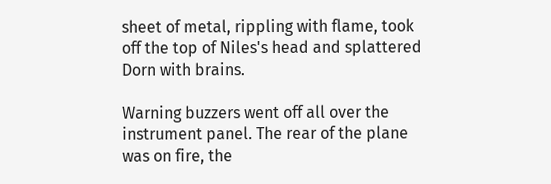sheet of metal, rippling with flame, took off the top of Niles's head and splattered Dorn with brains.

Warning buzzers went off all over the instrument panel. The rear of the plane was on fire, the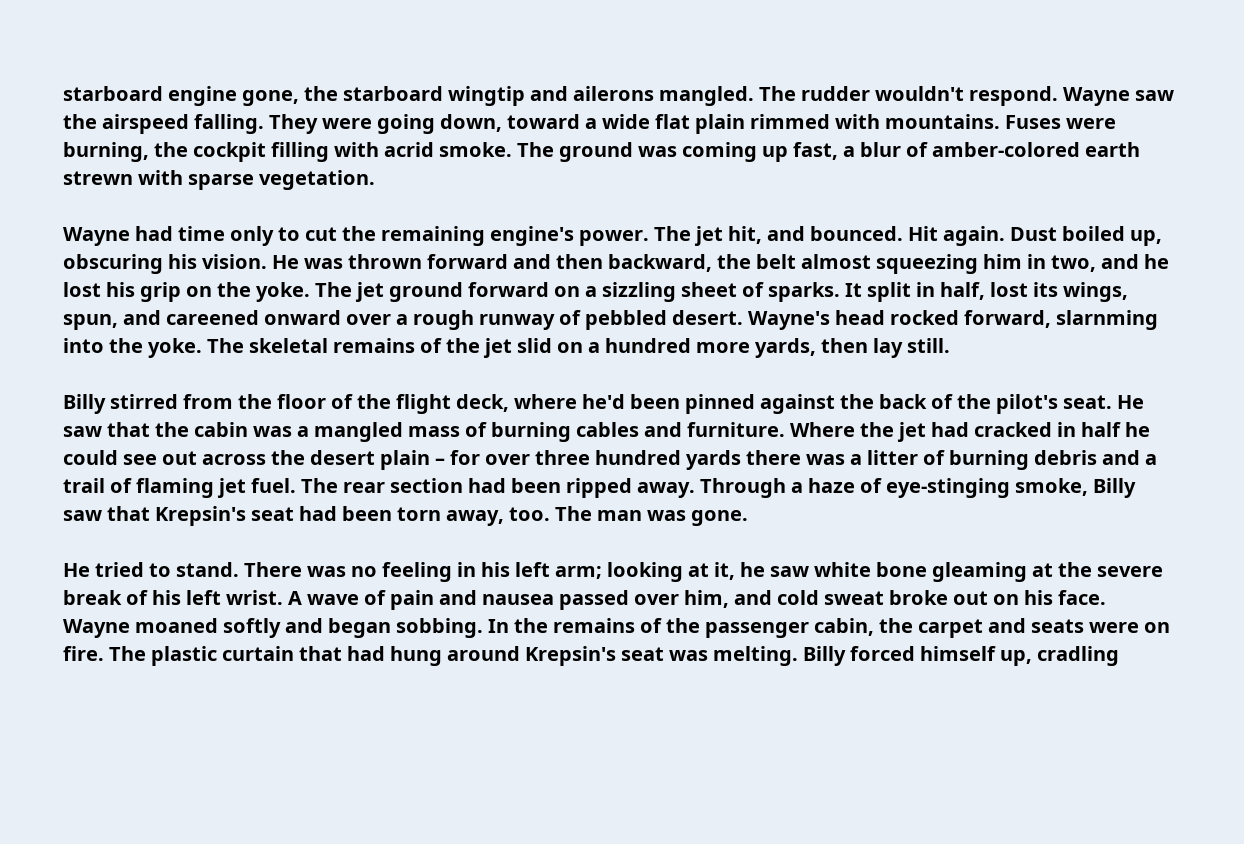starboard engine gone, the starboard wingtip and ailerons mangled. The rudder wouldn't respond. Wayne saw the airspeed falling. They were going down, toward a wide flat plain rimmed with mountains. Fuses were burning, the cockpit filling with acrid smoke. The ground was coming up fast, a blur of amber-colored earth strewn with sparse vegetation.

Wayne had time only to cut the remaining engine's power. The jet hit, and bounced. Hit again. Dust boiled up, obscuring his vision. He was thrown forward and then backward, the belt almost squeezing him in two, and he lost his grip on the yoke. The jet ground forward on a sizzling sheet of sparks. It split in half, lost its wings, spun, and careened onward over a rough runway of pebbled desert. Wayne's head rocked forward, slarnming into the yoke. The skeletal remains of the jet slid on a hundred more yards, then lay still.

Billy stirred from the floor of the flight deck, where he'd been pinned against the back of the pilot's seat. He saw that the cabin was a mangled mass of burning cables and furniture. Where the jet had cracked in half he could see out across the desert plain – for over three hundred yards there was a litter of burning debris and a trail of flaming jet fuel. The rear section had been ripped away. Through a haze of eye-stinging smoke, Billy saw that Krepsin's seat had been torn away, too. The man was gone.

He tried to stand. There was no feeling in his left arm; looking at it, he saw white bone gleaming at the severe break of his left wrist. A wave of pain and nausea passed over him, and cold sweat broke out on his face. Wayne moaned softly and began sobbing. In the remains of the passenger cabin, the carpet and seats were on fire. The plastic curtain that had hung around Krepsin's seat was melting. Billy forced himself up, cradling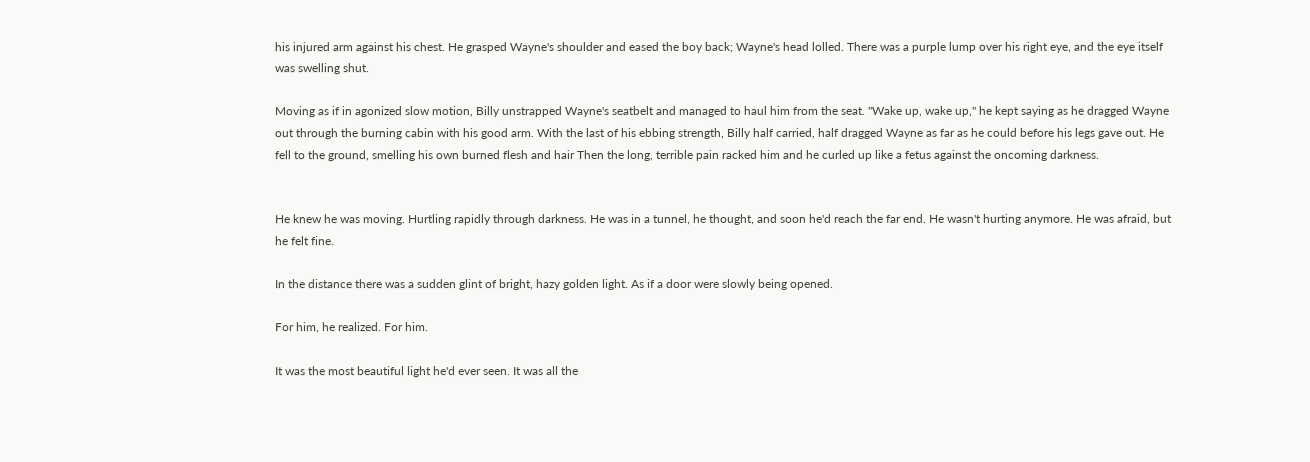his injured arm against his chest. He grasped Wayne's shoulder and eased the boy back; Wayne's head lolled. There was a purple lump over his right eye, and the eye itself was swelling shut.

Moving as if in agonized slow motion, Billy unstrapped Wayne's seatbelt and managed to haul him from the seat. "Wake up, wake up," he kept saying as he dragged Wayne out through the burning cabin with his good arm. With the last of his ebbing strength, Billy half carried, half dragged Wayne as far as he could before his legs gave out. He fell to the ground, smelling his own burned flesh and hair Then the long, terrible pain racked him and he curled up like a fetus against the oncoming darkness.


He knew he was moving. Hurtling rapidly through darkness. He was in a tunnel, he thought, and soon he'd reach the far end. He wasn't hurting anymore. He was afraid, but he felt fine.

In the distance there was a sudden glint of bright, hazy golden light. As if a door were slowly being opened.

For him, he realized. For him.

It was the most beautiful light he'd ever seen. It was all the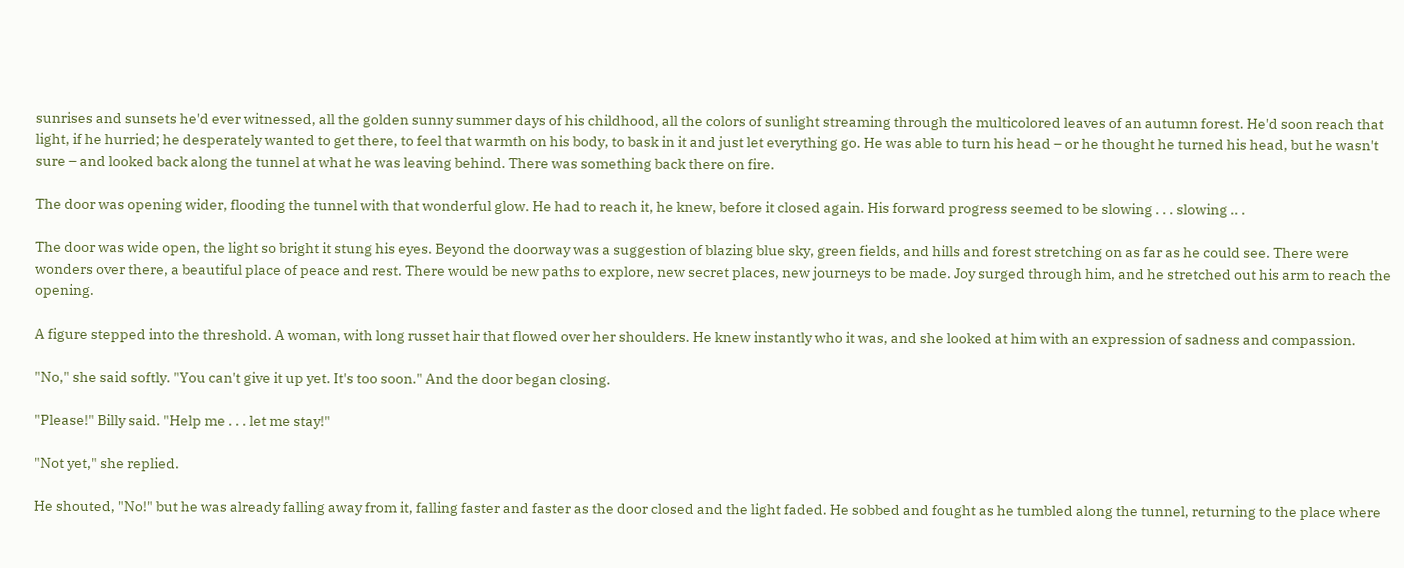sunrises and sunsets he'd ever witnessed, all the golden sunny summer days of his childhood, all the colors of sunlight streaming through the multicolored leaves of an autumn forest. He'd soon reach that light, if he hurried; he desperately wanted to get there, to feel that warmth on his body, to bask in it and just let everything go. He was able to turn his head – or he thought he turned his head, but he wasn't sure – and looked back along the tunnel at what he was leaving behind. There was something back there on fire.

The door was opening wider, flooding the tunnel with that wonderful glow. He had to reach it, he knew, before it closed again. His forward progress seemed to be slowing . . . slowing .. .

The door was wide open, the light so bright it stung his eyes. Beyond the doorway was a suggestion of blazing blue sky, green fields, and hills and forest stretching on as far as he could see. There were wonders over there, a beautiful place of peace and rest. There would be new paths to explore, new secret places, new journeys to be made. Joy surged through him, and he stretched out his arm to reach the opening.

A figure stepped into the threshold. A woman, with long russet hair that flowed over her shoulders. He knew instantly who it was, and she looked at him with an expression of sadness and compassion.

"No," she said softly. "You can't give it up yet. It's too soon." And the door began closing.

"Please!" Billy said. "Help me . . . let me stay!"

"Not yet," she replied.

He shouted, "No!" but he was already falling away from it, falling faster and faster as the door closed and the light faded. He sobbed and fought as he tumbled along the tunnel, returning to the place where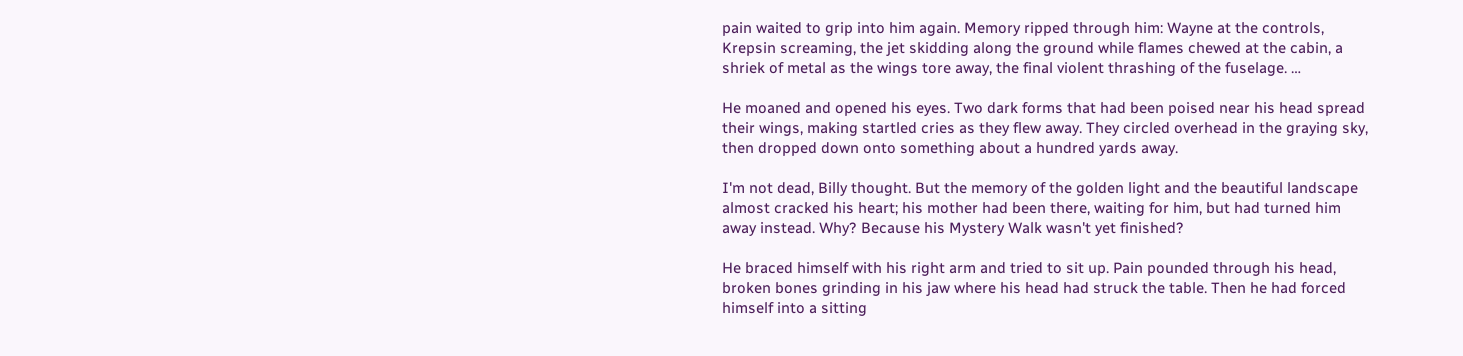pain waited to grip into him again. Memory ripped through him: Wayne at the controls, Krepsin screaming, the jet skidding along the ground while flames chewed at the cabin, a shriek of metal as the wings tore away, the final violent thrashing of the fuselage. …

He moaned and opened his eyes. Two dark forms that had been poised near his head spread their wings, making startled cries as they flew away. They circled overhead in the graying sky, then dropped down onto something about a hundred yards away.

I'm not dead, Billy thought. But the memory of the golden light and the beautiful landscape almost cracked his heart; his mother had been there, waiting for him, but had turned him away instead. Why? Because his Mystery Walk wasn't yet finished?

He braced himself with his right arm and tried to sit up. Pain pounded through his head, broken bones grinding in his jaw where his head had struck the table. Then he had forced himself into a sitting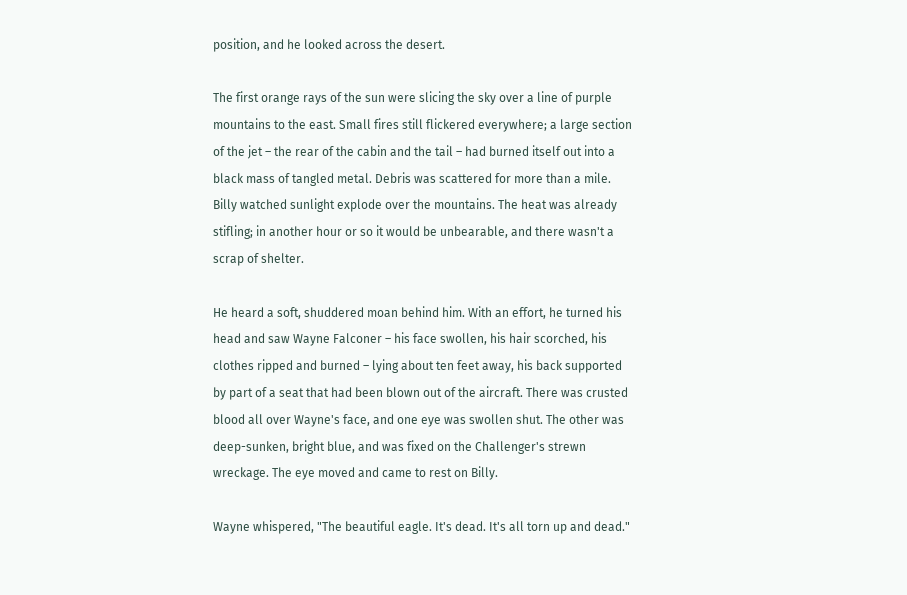position, and he looked across the desert.

The first orange rays of the sun were slicing the sky over a line of purple mountains to the east. Small fires still flickered everywhere; a large section of the jet – the rear of the cabin and the tail – had burned itself out into a black mass of tangled metal. Debris was scattered for more than a mile. Billy watched sunlight explode over the mountains. The heat was already stifling; in another hour or so it would be unbearable, and there wasn't a scrap of shelter.

He heard a soft, shuddered moan behind him. With an effort, he turned his head and saw Wayne Falconer – his face swollen, his hair scorched, his clothes ripped and burned – lying about ten feet away, his back supported by part of a seat that had been blown out of the aircraft. There was crusted blood all over Wayne's face, and one eye was swollen shut. The other was deep-sunken, bright blue, and was fixed on the Challenger's strewn wreckage. The eye moved and came to rest on Billy.

Wayne whispered, "The beautiful eagle. It's dead. It's all torn up and dead."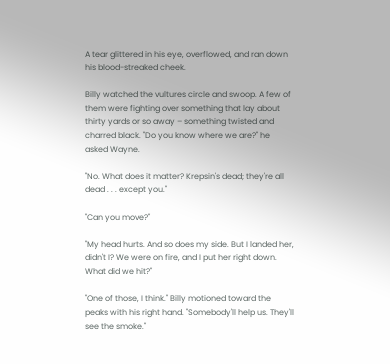A tear glittered in his eye, overflowed, and ran down his blood-streaked cheek.

Billy watched the vultures circle and swoop. A few of them were fighting over something that lay about thirty yards or so away – something twisted and charred black. "Do you know where we are?" he asked Wayne.

"No. What does it matter? Krepsin's dead; they're all dead . . . except you."

"Can you move?"

"My head hurts. And so does my side. But I landed her, didn't I? We were on fire, and I put her right down. What did we hit?"

"One of those, I think." Billy motioned toward the peaks with his right hand. "Somebody'll help us. They'll see the smoke."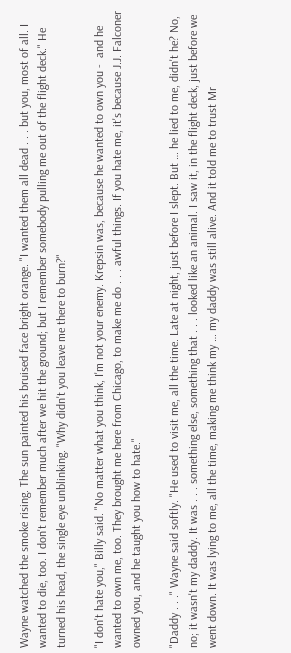Wayne watched the smoke rising. The sun painted his bruised face bright orange. "I wanted them all dead . . . but you, most of all. I wanted to die, too. I don't remember much after we hit the ground; but I remember somebody pulling me out of the flight deck." He turned his head, the single eye unblinking. "Why didn't you leave me there to burn?"

"I don't hate you," Billy said. "No matter what you think, I'm not your enemy. Krepsin was, because he wanted to own you -  and he wanted to own me, too. They brought me here from Chicago, to make me do . . . awful things. If you hate me, it's because J.J. Falconer owned you, and he taught you how to hate."

"Daddy . . ." Wayne said softly. "He used to visit me, all the time. Late at night, just before I slept. But … he lied to me, didn't he? No, no; it wasn't my daddy. It was . . . something else, something that . . . looked like an animal. I saw it, in the flight deck, just before we went down. It was lying to me, all the time, making me think my … my daddy was still alive. And it told me to trust Mr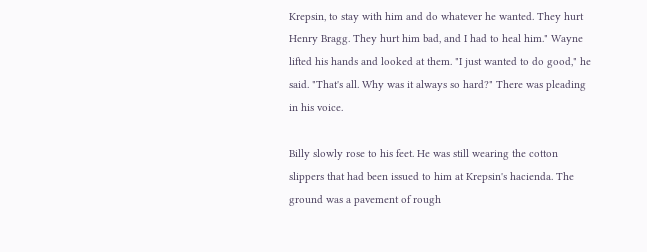Krepsin, to stay with him and do whatever he wanted. They hurt Henry Bragg. They hurt him bad, and I had to heal him." Wayne lifted his hands and looked at them. "I just wanted to do good," he said. "That's all. Why was it always so hard?" There was pleading in his voice.

Billy slowly rose to his feet. He was still wearing the cotton slippers that had been issued to him at Krepsin's hacienda. The ground was a pavement of rough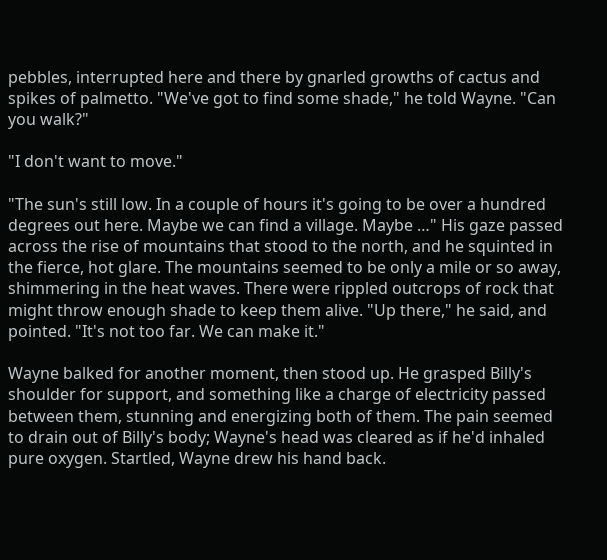pebbles, interrupted here and there by gnarled growths of cactus and spikes of palmetto. "We've got to find some shade," he told Wayne. "Can you walk?"

"I don't want to move."

"The sun's still low. In a couple of hours it's going to be over a hundred degrees out here. Maybe we can find a village. Maybe …" His gaze passed across the rise of mountains that stood to the north, and he squinted in the fierce, hot glare. The mountains seemed to be only a mile or so away, shimmering in the heat waves. There were rippled outcrops of rock that might throw enough shade to keep them alive. "Up there," he said, and pointed. "It's not too far. We can make it."

Wayne balked for another moment, then stood up. He grasped Billy's shoulder for support, and something like a charge of electricity passed between them, stunning and energizing both of them. The pain seemed to drain out of Billy's body; Wayne's head was cleared as if he'd inhaled pure oxygen. Startled, Wayne drew his hand back.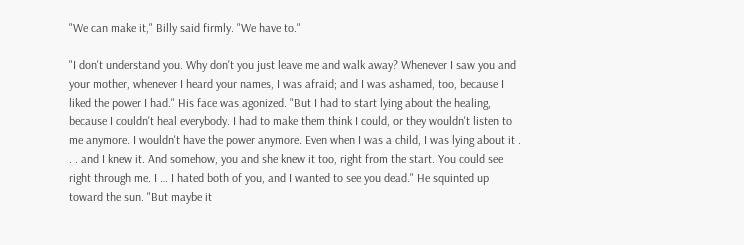"We can make it," Billy said firmly. "We have to."

"I don't understand you. Why don't you just leave me and walk away? Whenever I saw you and your mother, whenever I heard your names, I was afraid; and I was ashamed, too, because I liked the power I had." His face was agonized. "But I had to start lying about the healing, because I couldn't heal everybody. I had to make them think I could, or they wouldn't listen to me anymore. I wouldn't have the power anymore. Even when I was a child, I was lying about it . . . and I knew it. And somehow, you and she knew it too, right from the start. You could see right through me. I … I hated both of you, and I wanted to see you dead." He squinted up toward the sun. "But maybe it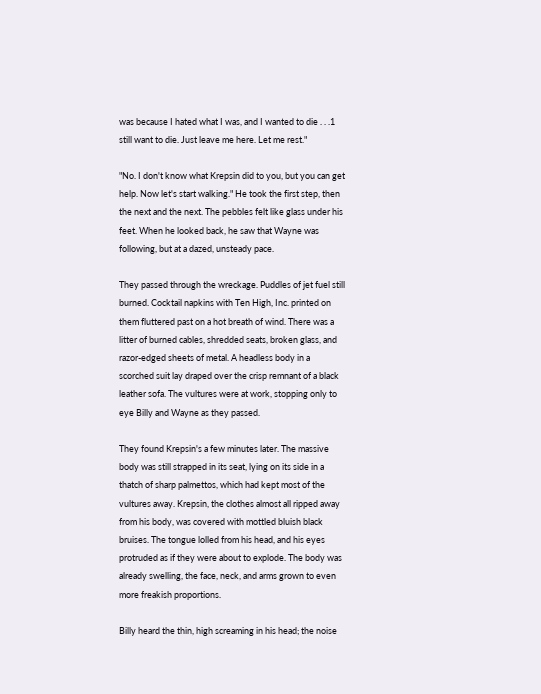was because I hated what I was, and I wanted to die . . .1 still want to die. Just leave me here. Let me rest."

"No. I don't know what Krepsin did to you, but you can get help. Now let's start walking." He took the first step, then the next and the next. The pebbles felt like glass under his feet. When he looked back, he saw that Wayne was following, but at a dazed, unsteady pace.

They passed through the wreckage. Puddles of jet fuel still burned. Cocktail napkins with Ten High, Inc. printed on them fluttered past on a hot breath of wind. There was a litter of burned cables, shredded seats, broken glass, and razor-edged sheets of metal. A headless body in a scorched suit lay draped over the crisp remnant of a black leather sofa. The vultures were at work, stopping only to eye Billy and Wayne as they passed.

They found Krepsin's a few minutes later. The massive body was still strapped in its seat, lying on its side in a thatch of sharp palmettos, which had kept most of the vultures away. Krepsin, the clothes almost all ripped away from his body, was covered with mottled bluish black bruises. The tongue lolled from his head, and his eyes protruded as if they were about to explode. The body was already swelling, the face, neck, and arms grown to even more freakish proportions.

Billy heard the thin, high screaming in his head; the noise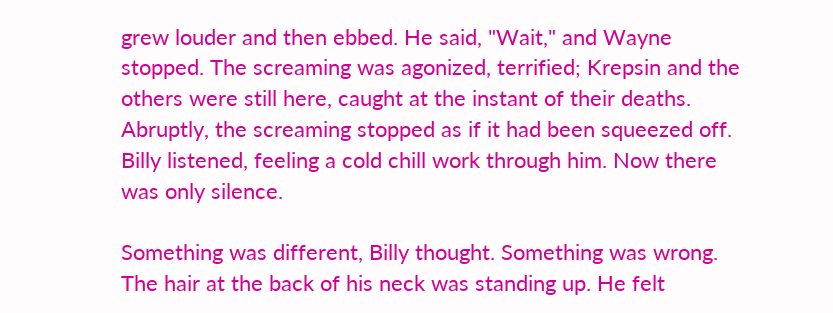grew louder and then ebbed. He said, "Wait," and Wayne stopped. The screaming was agonized, terrified; Krepsin and the others were still here, caught at the instant of their deaths. Abruptly, the screaming stopped as if it had been squeezed off. Billy listened, feeling a cold chill work through him. Now there was only silence.

Something was different, Billy thought. Something was wrong. The hair at the back of his neck was standing up. He felt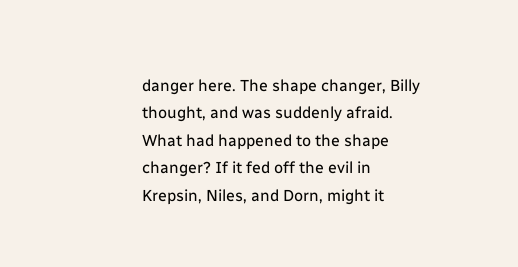danger here. The shape changer, Billy thought, and was suddenly afraid. What had happened to the shape changer? If it fed off the evil in Krepsin, Niles, and Dorn, might it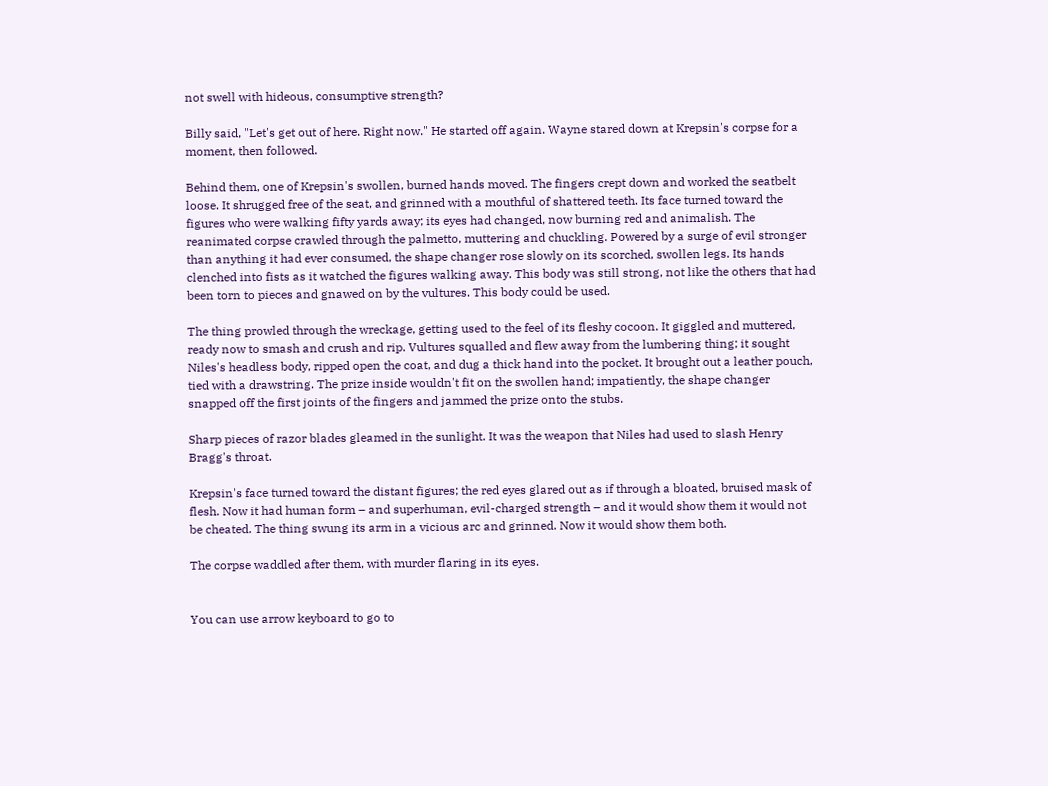not swell with hideous, consumptive strength?

Billy said, "Let's get out of here. Right now." He started off again. Wayne stared down at Krepsin's corpse for a moment, then followed.

Behind them, one of Krepsin's swollen, burned hands moved. The fingers crept down and worked the seatbelt loose. It shrugged free of the seat, and grinned with a mouthful of shattered teeth. Its face turned toward the figures who were walking fifty yards away; its eyes had changed, now burning red and animalish. The reanimated corpse crawled through the palmetto, muttering and chuckling. Powered by a surge of evil stronger than anything it had ever consumed, the shape changer rose slowly on its scorched, swollen legs. Its hands clenched into fists as it watched the figures walking away. This body was still strong, not like the others that had been torn to pieces and gnawed on by the vultures. This body could be used.

The thing prowled through the wreckage, getting used to the feel of its fleshy cocoon. It giggled and muttered, ready now to smash and crush and rip. Vultures squalled and flew away from the lumbering thing; it sought Niles's headless body, ripped open the coat, and dug a thick hand into the pocket. It brought out a leather pouch, tied with a drawstring. The prize inside wouldn't fit on the swollen hand; impatiently, the shape changer snapped off the first joints of the fingers and jammed the prize onto the stubs.

Sharp pieces of razor blades gleamed in the sunlight. It was the weapon that Niles had used to slash Henry Bragg's throat.

Krepsin's face turned toward the distant figures; the red eyes glared out as if through a bloated, bruised mask of flesh. Now it had human form – and superhuman, evil-charged strength – and it would show them it would not be cheated. The thing swung its arm in a vicious arc and grinned. Now it would show them both.

The corpse waddled after them, with murder flaring in its eyes.


You can use arrow keyboard to go to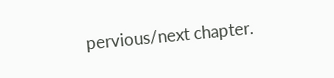pervious/next chapter.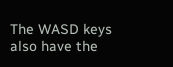The WASD keys also have the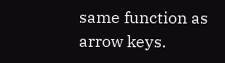same function as arrow keys.